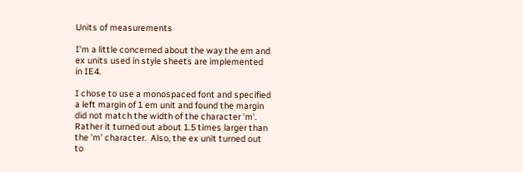Units of measurements

I'm a little concerned about the way the em and
ex units used in style sheets are implemented
in IE4.

I chose to use a monospaced font and specified
a left margin of 1 em unit and found the margin
did not match the width of the character 'm'.
Rather it turned out about 1.5 times larger than
the 'm' character.  Also, the ex unit turned out
to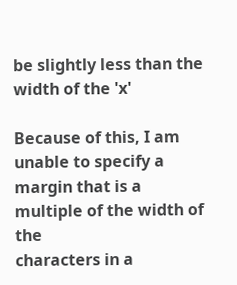be slightly less than the width of the 'x'

Because of this, I am unable to specify a
margin that is a multiple of the width of the
characters in a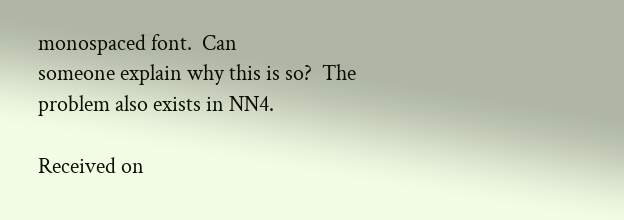monospaced font.  Can
someone explain why this is so?  The
problem also exists in NN4.

Received on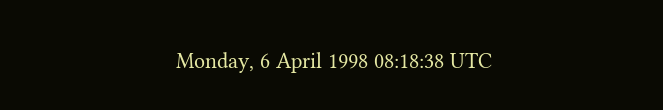Monday, 6 April 1998 08:18:38 UTC